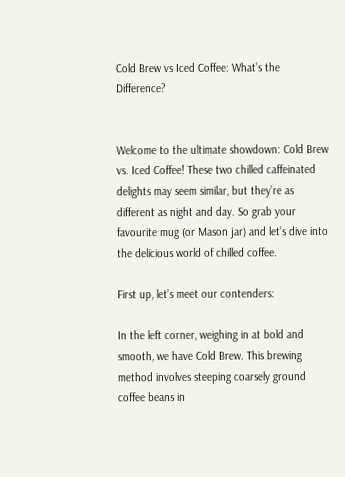Cold Brew vs Iced Coffee: What’s the Difference?


Welcome to the ultimate showdown: Cold Brew vs. Iced Coffee! These two chilled caffeinated delights may seem similar, but they’re as different as night and day. So grab your favourite mug (or Mason jar) and let’s dive into the delicious world of chilled coffee.

First up, let’s meet our contenders:

In the left corner, weighing in at bold and smooth, we have Cold Brew. This brewing method involves steeping coarsely ground coffee beans in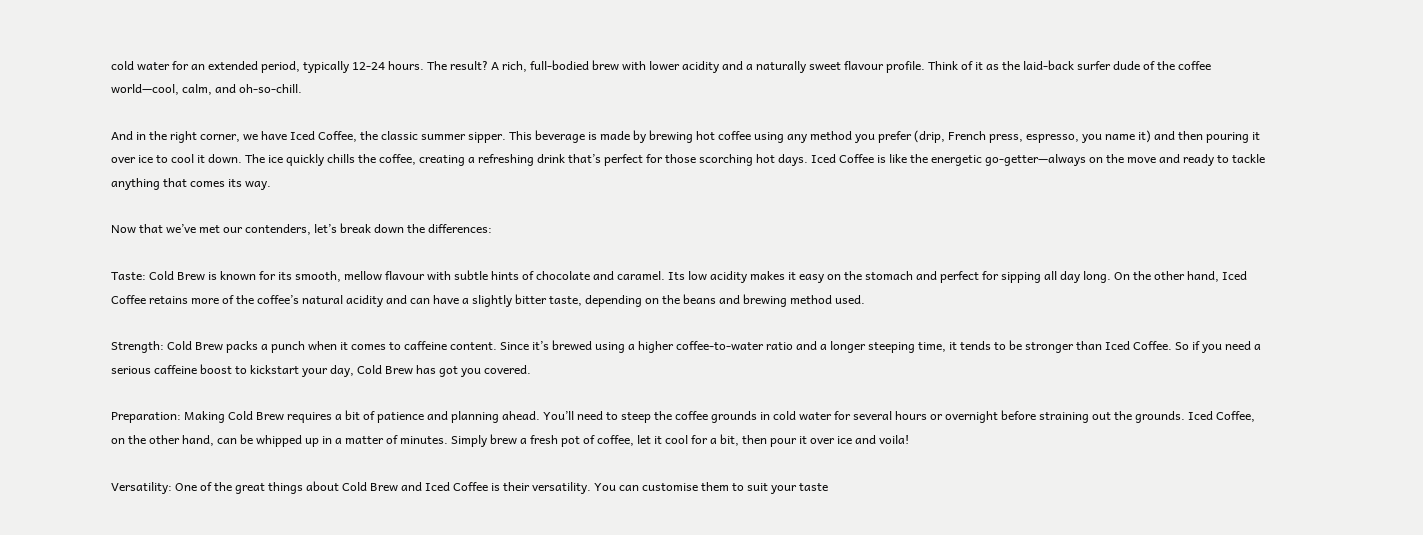cold water for an extended period, typically 12-24 hours. The result? A rich, full-bodied brew with lower acidity and a naturally sweet flavour profile. Think of it as the laid-back surfer dude of the coffee world—cool, calm, and oh-so-chill.

And in the right corner, we have Iced Coffee, the classic summer sipper. This beverage is made by brewing hot coffee using any method you prefer (drip, French press, espresso, you name it) and then pouring it over ice to cool it down. The ice quickly chills the coffee, creating a refreshing drink that’s perfect for those scorching hot days. Iced Coffee is like the energetic go-getter—always on the move and ready to tackle anything that comes its way.

Now that we’ve met our contenders, let’s break down the differences:

Taste: Cold Brew is known for its smooth, mellow flavour with subtle hints of chocolate and caramel. Its low acidity makes it easy on the stomach and perfect for sipping all day long. On the other hand, Iced Coffee retains more of the coffee’s natural acidity and can have a slightly bitter taste, depending on the beans and brewing method used.

Strength: Cold Brew packs a punch when it comes to caffeine content. Since it’s brewed using a higher coffee-to-water ratio and a longer steeping time, it tends to be stronger than Iced Coffee. So if you need a serious caffeine boost to kickstart your day, Cold Brew has got you covered.

Preparation: Making Cold Brew requires a bit of patience and planning ahead. You’ll need to steep the coffee grounds in cold water for several hours or overnight before straining out the grounds. Iced Coffee, on the other hand, can be whipped up in a matter of minutes. Simply brew a fresh pot of coffee, let it cool for a bit, then pour it over ice and voila!

Versatility: One of the great things about Cold Brew and Iced Coffee is their versatility. You can customise them to suit your taste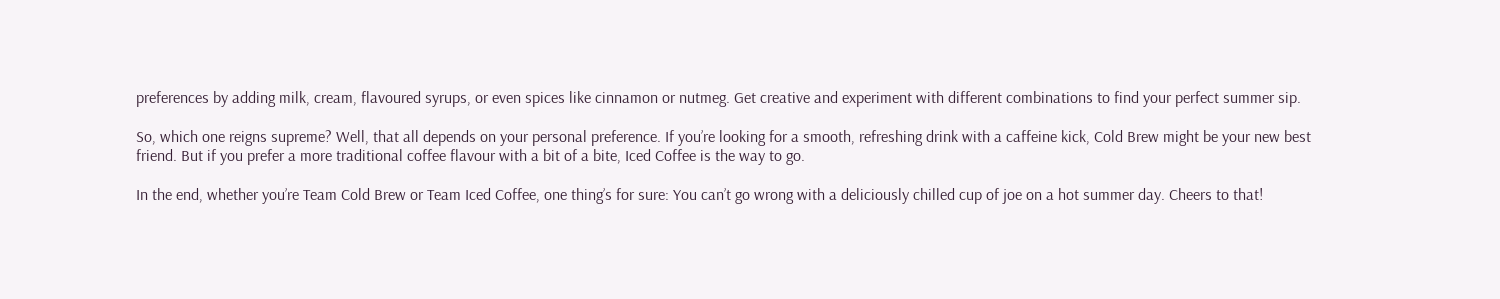preferences by adding milk, cream, flavoured syrups, or even spices like cinnamon or nutmeg. Get creative and experiment with different combinations to find your perfect summer sip.

So, which one reigns supreme? Well, that all depends on your personal preference. If you’re looking for a smooth, refreshing drink with a caffeine kick, Cold Brew might be your new best friend. But if you prefer a more traditional coffee flavour with a bit of a bite, Iced Coffee is the way to go.

In the end, whether you’re Team Cold Brew or Team Iced Coffee, one thing’s for sure: You can’t go wrong with a deliciously chilled cup of joe on a hot summer day. Cheers to that!